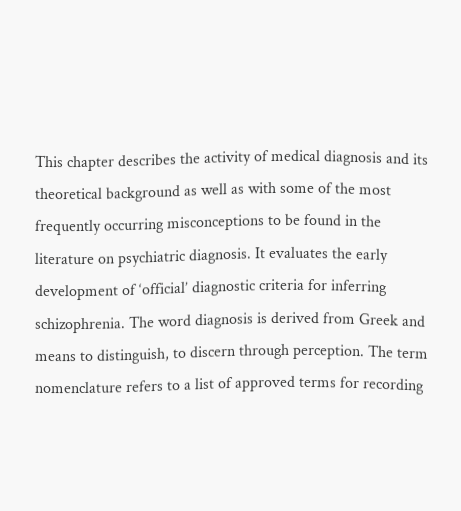This chapter describes the activity of medical diagnosis and its theoretical background as well as with some of the most frequently occurring misconceptions to be found in the literature on psychiatric diagnosis. It evaluates the early development of ‘official’ diagnostic criteria for inferring schizophrenia. The word diagnosis is derived from Greek and means to distinguish, to discern through perception. The term nomenclature refers to a list of approved terms for recording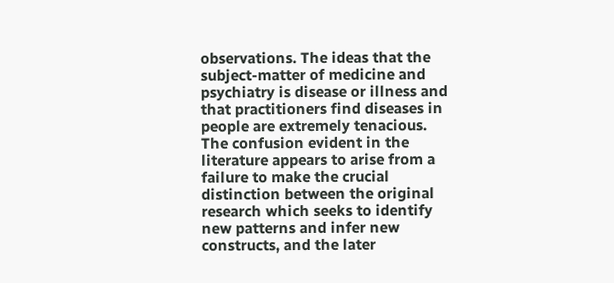observations. The ideas that the subject-matter of medicine and psychiatry is disease or illness and that practitioners find diseases in people are extremely tenacious. The confusion evident in the literature appears to arise from a failure to make the crucial distinction between the original research which seeks to identify new patterns and infer new constructs, and the later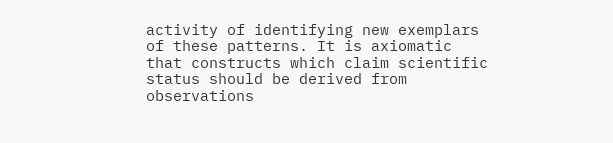activity of identifying new exemplars of these patterns. It is axiomatic that constructs which claim scientific status should be derived from observations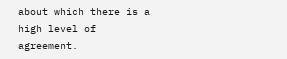about which there is a high level of agreement.